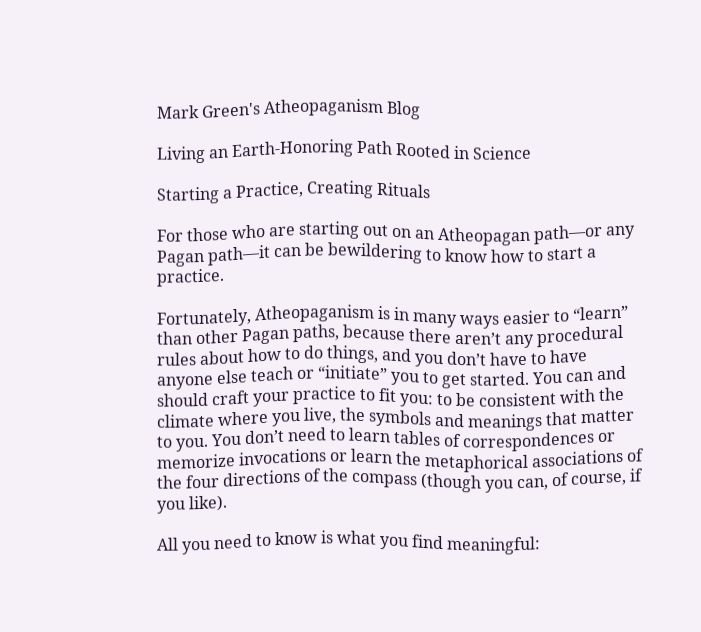Mark Green's Atheopaganism Blog

Living an Earth-Honoring Path Rooted in Science

Starting a Practice, Creating Rituals

For those who are starting out on an Atheopagan path—or any Pagan path—it can be bewildering to know how to start a practice.

Fortunately, Atheopaganism is in many ways easier to “learn” than other Pagan paths, because there aren’t any procedural rules about how to do things, and you don’t have to have anyone else teach or “initiate” you to get started. You can and should craft your practice to fit you: to be consistent with the climate where you live, the symbols and meanings that matter to you. You don’t need to learn tables of correspondences or memorize invocations or learn the metaphorical associations of the four directions of the compass (though you can, of course, if you like).

All you need to know is what you find meaningful: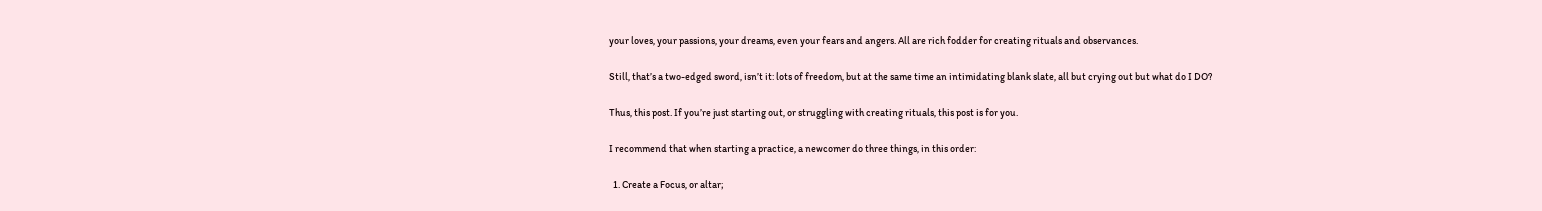your loves, your passions, your dreams, even your fears and angers. All are rich fodder for creating rituals and observances.

Still, that’s a two-edged sword, isn’t it: lots of freedom, but at the same time an intimidating blank slate, all but crying out but what do I DO?

Thus, this post. If you’re just starting out, or struggling with creating rituals, this post is for you.

I recommend that when starting a practice, a newcomer do three things, in this order:

  1. Create a Focus, or altar;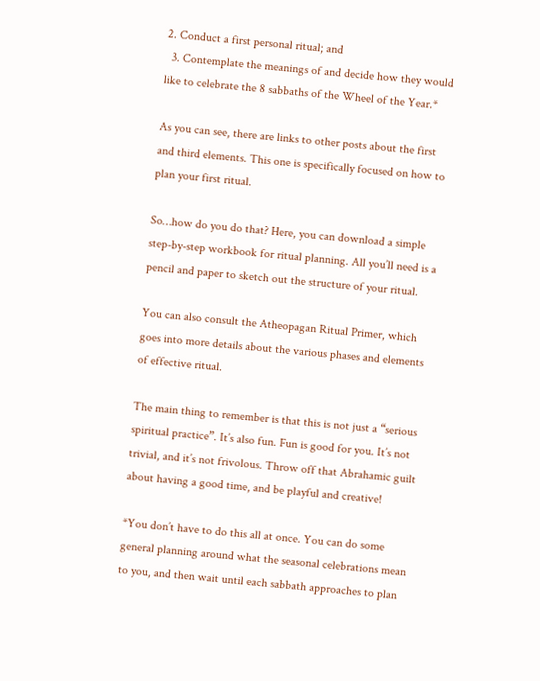2. Conduct a first personal ritual; and
  3. Contemplate the meanings of and decide how they would like to celebrate the 8 sabbaths of the Wheel of the Year.*

As you can see, there are links to other posts about the first and third elements. This one is specifically focused on how to plan your first ritual.

So…how do you do that? Here, you can download a simple step-by-step workbook for ritual planning. All you’ll need is a pencil and paper to sketch out the structure of your ritual.

You can also consult the Atheopagan Ritual Primer, which goes into more details about the various phases and elements of effective ritual.

The main thing to remember is that this is not just a “serious spiritual practice”. It’s also fun. Fun is good for you. It’s not trivial, and it’s not frivolous. Throw off that Abrahamic guilt about having a good time, and be playful and creative!

*You don’t have to do this all at once. You can do some general planning around what the seasonal celebrations mean to you, and then wait until each sabbath approaches to plan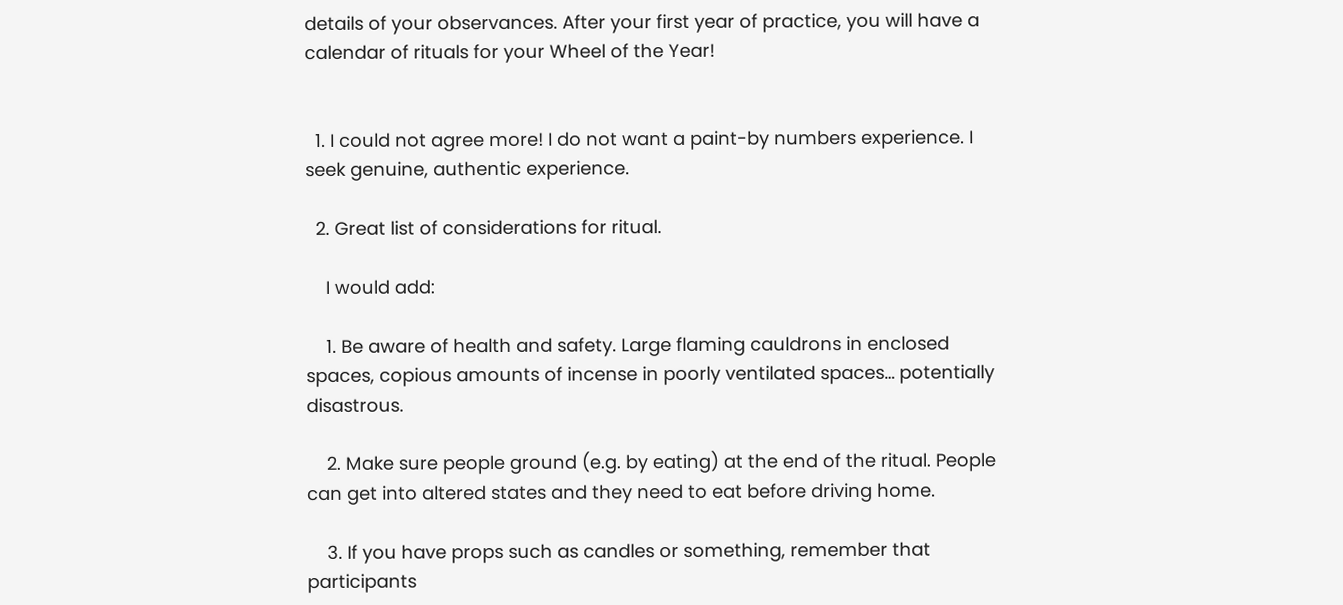details of your observances. After your first year of practice, you will have a calendar of rituals for your Wheel of the Year!


  1. I could not agree more! I do not want a paint-by numbers experience. I seek genuine, authentic experience.

  2. Great list of considerations for ritual.

    I would add:

    1. Be aware of health and safety. Large flaming cauldrons in enclosed spaces, copious amounts of incense in poorly ventilated spaces… potentially disastrous.

    2. Make sure people ground (e.g. by eating) at the end of the ritual. People can get into altered states and they need to eat before driving home.

    3. If you have props such as candles or something, remember that participants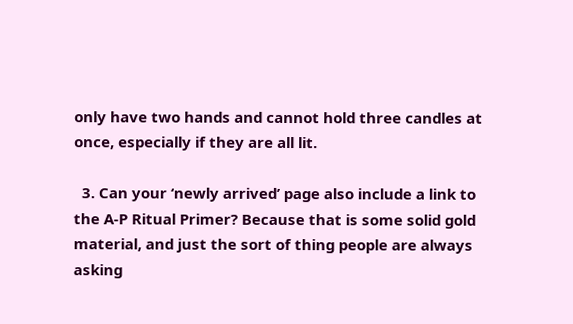only have two hands and cannot hold three candles at once, especially if they are all lit.

  3. Can your ‘newly arrived’ page also include a link to the A-P Ritual Primer? Because that is some solid gold material, and just the sort of thing people are always asking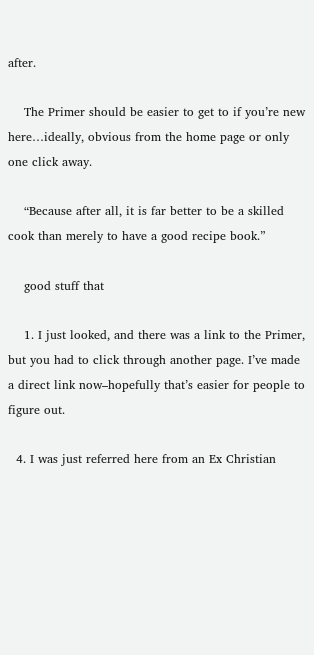after.

    The Primer should be easier to get to if you’re new here…ideally, obvious from the home page or only one click away.

    “Because after all, it is far better to be a skilled cook than merely to have a good recipe book.”

    good stuff that

    1. I just looked, and there was a link to the Primer, but you had to click through another page. I’ve made a direct link now–hopefully that’s easier for people to figure out.

  4. I was just referred here from an Ex Christian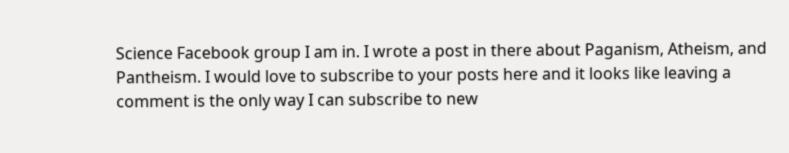Science Facebook group I am in. I wrote a post in there about Paganism, Atheism, and Pantheism. I would love to subscribe to your posts here and it looks like leaving a comment is the only way I can subscribe to new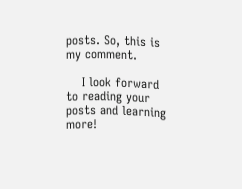posts. So, this is my comment.

    I look forward to reading your posts and learning more!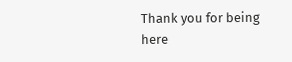Thank you for being here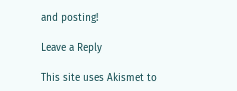and posting!

Leave a Reply

This site uses Akismet to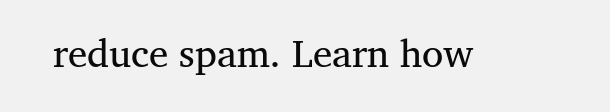reduce spam. Learn how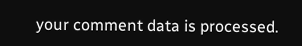your comment data is processed.